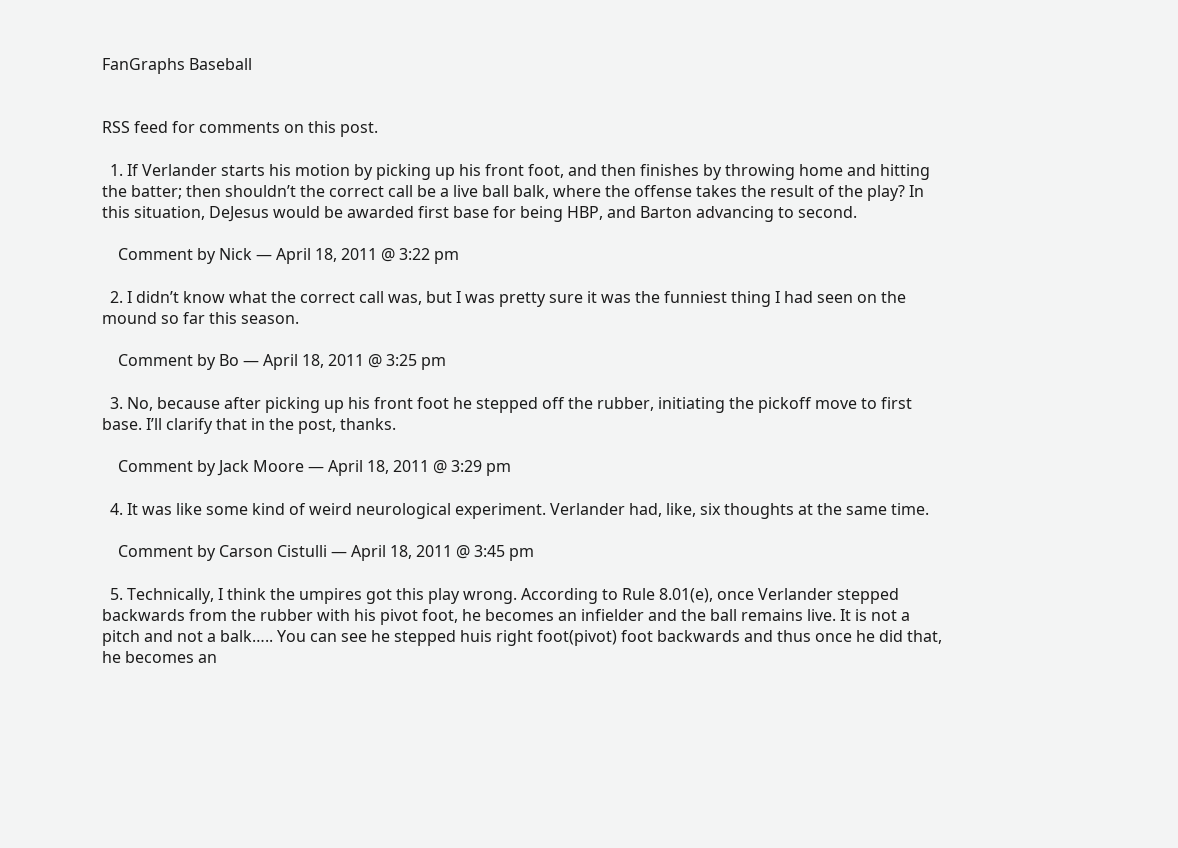FanGraphs Baseball


RSS feed for comments on this post.

  1. If Verlander starts his motion by picking up his front foot, and then finishes by throwing home and hitting the batter; then shouldn’t the correct call be a live ball balk, where the offense takes the result of the play? In this situation, DeJesus would be awarded first base for being HBP, and Barton advancing to second.

    Comment by Nick — April 18, 2011 @ 3:22 pm

  2. I didn’t know what the correct call was, but I was pretty sure it was the funniest thing I had seen on the mound so far this season.

    Comment by Bo — April 18, 2011 @ 3:25 pm

  3. No, because after picking up his front foot he stepped off the rubber, initiating the pickoff move to first base. I’ll clarify that in the post, thanks.

    Comment by Jack Moore — April 18, 2011 @ 3:29 pm

  4. It was like some kind of weird neurological experiment. Verlander had, like, six thoughts at the same time.

    Comment by Carson Cistulli — April 18, 2011 @ 3:45 pm

  5. Technically, I think the umpires got this play wrong. According to Rule 8.01(e), once Verlander stepped backwards from the rubber with his pivot foot, he becomes an infielder and the ball remains live. It is not a pitch and not a balk….. You can see he stepped huis right foot(pivot) foot backwards and thus once he did that, he becomes an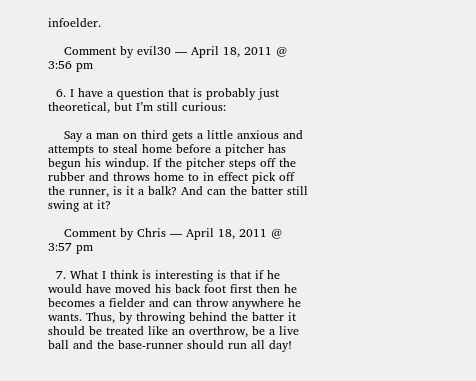infoelder.

    Comment by evil30 — April 18, 2011 @ 3:56 pm

  6. I have a question that is probably just theoretical, but I’m still curious:

    Say a man on third gets a little anxious and attempts to steal home before a pitcher has begun his windup. If the pitcher steps off the rubber and throws home to in effect pick off the runner, is it a balk? And can the batter still swing at it?

    Comment by Chris — April 18, 2011 @ 3:57 pm

  7. What I think is interesting is that if he would have moved his back foot first then he becomes a fielder and can throw anywhere he wants. Thus, by throwing behind the batter it should be treated like an overthrow, be a live ball and the base-runner should run all day!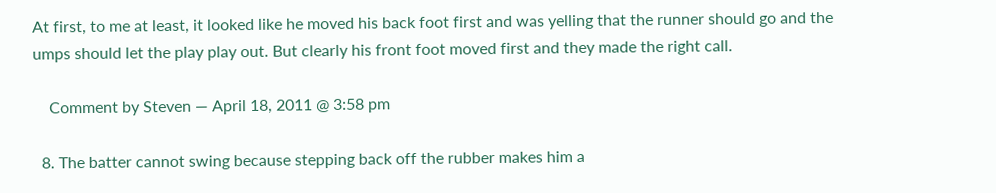At first, to me at least, it looked like he moved his back foot first and was yelling that the runner should go and the umps should let the play play out. But clearly his front foot moved first and they made the right call.

    Comment by Steven — April 18, 2011 @ 3:58 pm

  8. The batter cannot swing because stepping back off the rubber makes him a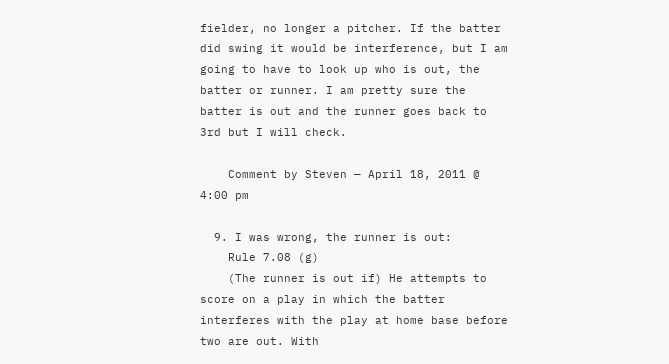fielder, no longer a pitcher. If the batter did swing it would be interference, but I am going to have to look up who is out, the batter or runner. I am pretty sure the batter is out and the runner goes back to 3rd but I will check.

    Comment by Steven — April 18, 2011 @ 4:00 pm

  9. I was wrong, the runner is out:
    Rule 7.08 (g)
    (The runner is out if) He attempts to score on a play in which the batter interferes with the play at home base before two are out. With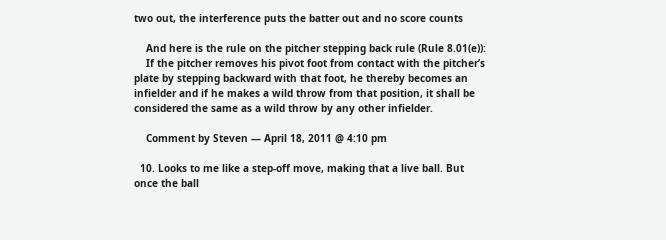two out, the interference puts the batter out and no score counts

    And here is the rule on the pitcher stepping back rule (Rule 8.01(e)):
    If the pitcher removes his pivot foot from contact with the pitcher’s plate by stepping backward with that foot, he thereby becomes an infielder and if he makes a wild throw from that position, it shall be considered the same as a wild throw by any other infielder.

    Comment by Steven — April 18, 2011 @ 4:10 pm

  10. Looks to me like a step-off move, making that a live ball. But once the ball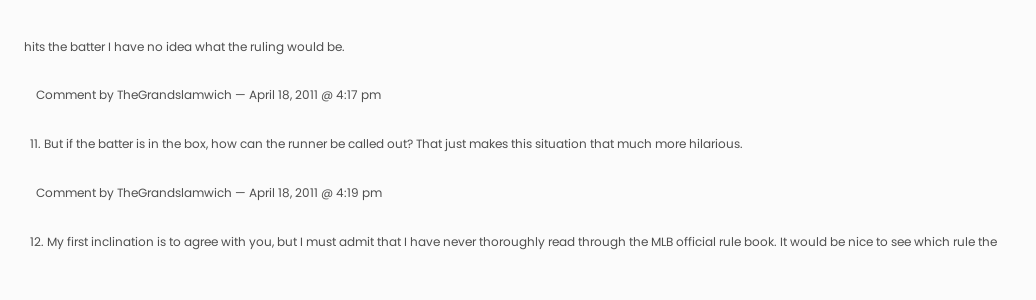hits the batter I have no idea what the ruling would be.

    Comment by TheGrandslamwich — April 18, 2011 @ 4:17 pm

  11. But if the batter is in the box, how can the runner be called out? That just makes this situation that much more hilarious.

    Comment by TheGrandslamwich — April 18, 2011 @ 4:19 pm

  12. My first inclination is to agree with you, but I must admit that I have never thoroughly read through the MLB official rule book. It would be nice to see which rule the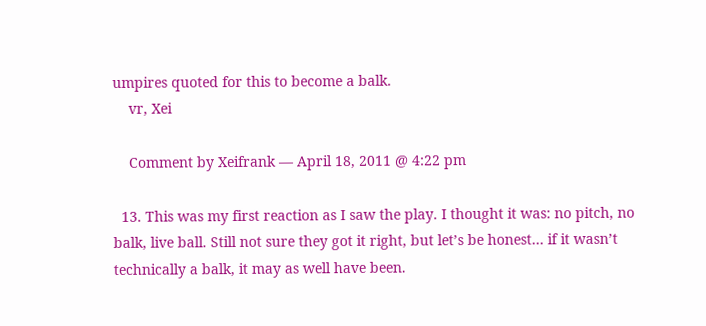umpires quoted for this to become a balk.
    vr, Xei

    Comment by Xeifrank — April 18, 2011 @ 4:22 pm

  13. This was my first reaction as I saw the play. I thought it was: no pitch, no balk, live ball. Still not sure they got it right, but let’s be honest… if it wasn’t technically a balk, it may as well have been.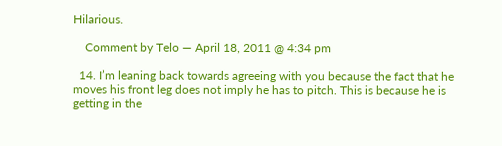Hilarious.

    Comment by Telo — April 18, 2011 @ 4:34 pm

  14. I’m leaning back towards agreeing with you because the fact that he moves his front leg does not imply he has to pitch. This is because he is getting in the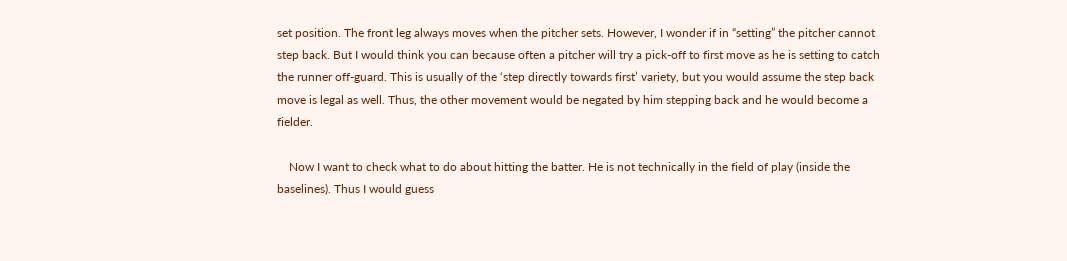set position. The front leg always moves when the pitcher sets. However, I wonder if in “setting” the pitcher cannot step back. But I would think you can because often a pitcher will try a pick-off to first move as he is setting to catch the runner off-guard. This is usually of the ‘step directly towards first’ variety, but you would assume the step back move is legal as well. Thus, the other movement would be negated by him stepping back and he would become a fielder.

    Now I want to check what to do about hitting the batter. He is not technically in the field of play (inside the baselines). Thus I would guess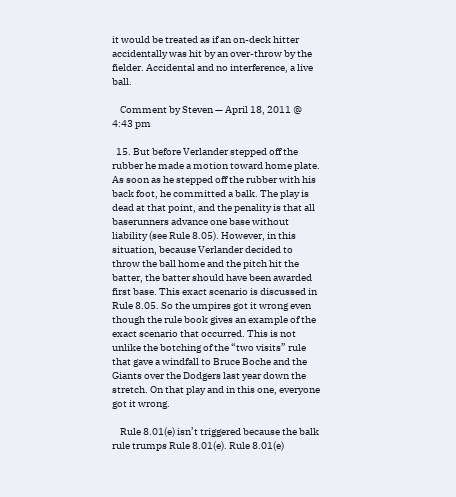it would be treated as if an on-deck hitter accidentally was hit by an over-throw by the fielder. Accidental and no interference, a live ball.

    Comment by Steven — April 18, 2011 @ 4:43 pm

  15. But before Verlander stepped off the rubber he made a motion toward home plate. As soon as he stepped off the rubber with his back foot, he committed a balk. The play is dead at that point, and the penality is that all baserunners advance one base without liability (see Rule 8.05). However, in this situation, because Verlander decided to throw the ball home and the pitch hit the batter, the batter should have been awarded first base. This exact scenario is discussed in Rule 8.05. So the umpires got it wrong even though the rule book gives an example of the exact scenario that occurred. This is not unlike the botching of the “two visits” rule that gave a windfall to Bruce Boche and the Giants over the Dodgers last year down the stretch. On that play and in this one, everyone got it wrong.

    Rule 8.01(e) isn’t triggered because the balk rule trumps Rule 8.01(e). Rule 8.01(e)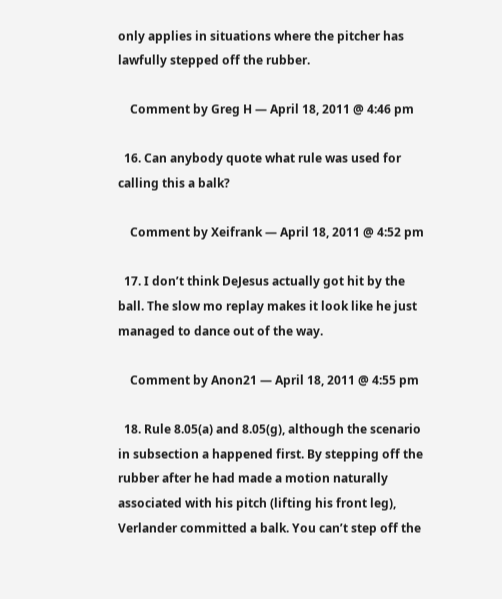only applies in situations where the pitcher has lawfully stepped off the rubber.

    Comment by Greg H — April 18, 2011 @ 4:46 pm

  16. Can anybody quote what rule was used for calling this a balk?

    Comment by Xeifrank — April 18, 2011 @ 4:52 pm

  17. I don’t think DeJesus actually got hit by the ball. The slow mo replay makes it look like he just managed to dance out of the way.

    Comment by Anon21 — April 18, 2011 @ 4:55 pm

  18. Rule 8.05(a) and 8.05(g), although the scenario in subsection a happened first. By stepping off the rubber after he had made a motion naturally associated with his pitch (lifting his front leg), Verlander committed a balk. You can’t step off the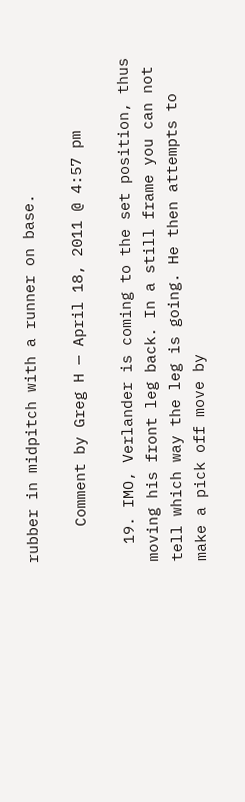rubber in midpitch with a runner on base.

    Comment by Greg H — April 18, 2011 @ 4:57 pm

  19. IMO, Verlander is coming to the set position, thus moving his front leg back. In a still frame you can not tell which way the leg is going. He then attempts to make a pick off move by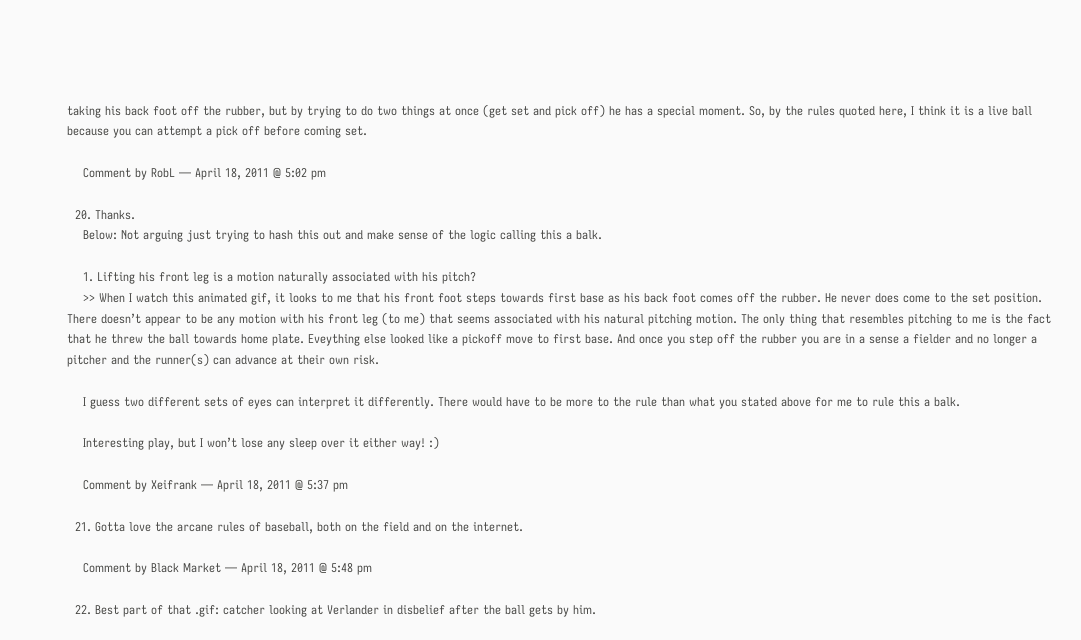taking his back foot off the rubber, but by trying to do two things at once (get set and pick off) he has a special moment. So, by the rules quoted here, I think it is a live ball because you can attempt a pick off before coming set.

    Comment by RobL — April 18, 2011 @ 5:02 pm

  20. Thanks.
    Below: Not arguing just trying to hash this out and make sense of the logic calling this a balk.

    1. Lifting his front leg is a motion naturally associated with his pitch?
    >> When I watch this animated gif, it looks to me that his front foot steps towards first base as his back foot comes off the rubber. He never does come to the set position. There doesn’t appear to be any motion with his front leg (to me) that seems associated with his natural pitching motion. The only thing that resembles pitching to me is the fact that he threw the ball towards home plate. Eveything else looked like a pickoff move to first base. And once you step off the rubber you are in a sense a fielder and no longer a pitcher and the runner(s) can advance at their own risk.

    I guess two different sets of eyes can interpret it differently. There would have to be more to the rule than what you stated above for me to rule this a balk.

    Interesting play, but I won’t lose any sleep over it either way! :)

    Comment by Xeifrank — April 18, 2011 @ 5:37 pm

  21. Gotta love the arcane rules of baseball, both on the field and on the internet.

    Comment by Black Market — April 18, 2011 @ 5:48 pm

  22. Best part of that .gif: catcher looking at Verlander in disbelief after the ball gets by him.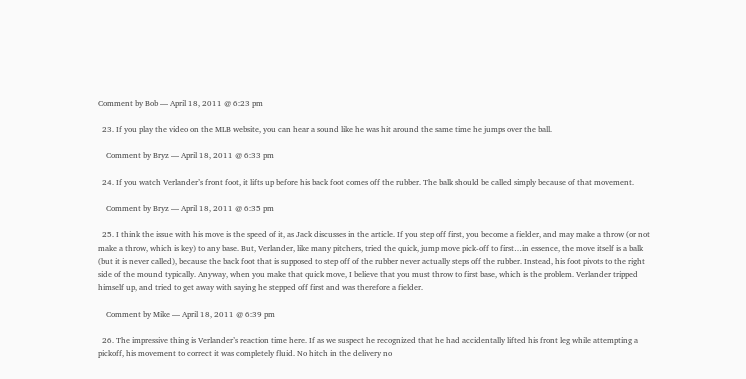Comment by Bob — April 18, 2011 @ 6:23 pm

  23. If you play the video on the MLB website, you can hear a sound like he was hit around the same time he jumps over the ball.

    Comment by Bryz — April 18, 2011 @ 6:33 pm

  24. If you watch Verlander’s front foot, it lifts up before his back foot comes off the rubber. The balk should be called simply because of that movement.

    Comment by Bryz — April 18, 2011 @ 6:35 pm

  25. I think the issue with his move is the speed of it, as Jack discusses in the article. If you step off first, you become a fielder, and may make a throw (or not make a throw, which is key) to any base. But, Verlander, like many pitchers, tried the quick, jump move pick-off to first…in essence, the move itself is a balk (but it is never called), because the back foot that is supposed to step off of the rubber never actually steps off the rubber. Instead, his foot pivots to the right side of the mound typically. Anyway, when you make that quick move, I believe that you must throw to first base, which is the problem. Verlander tripped himself up, and tried to get away with saying he stepped off first and was therefore a fielder.

    Comment by Mike — April 18, 2011 @ 6:39 pm

  26. The impressive thing is Verlander’s reaction time here. If as we suspect he recognized that he had accidentally lifted his front leg while attempting a pickoff, his movement to correct it was completely fluid. No hitch in the delivery no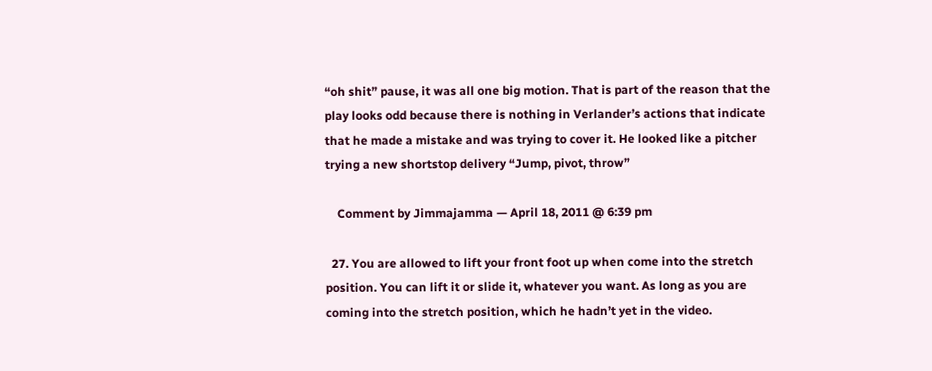“oh shit” pause, it was all one big motion. That is part of the reason that the play looks odd because there is nothing in Verlander’s actions that indicate that he made a mistake and was trying to cover it. He looked like a pitcher trying a new shortstop delivery “Jump, pivot, throw”

    Comment by Jimmajamma — April 18, 2011 @ 6:39 pm

  27. You are allowed to lift your front foot up when come into the stretch position. You can lift it or slide it, whatever you want. As long as you are coming into the stretch position, which he hadn’t yet in the video.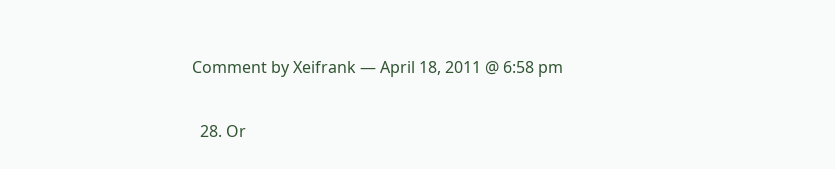Comment by Xeifrank — April 18, 2011 @ 6:58 pm

  28. Or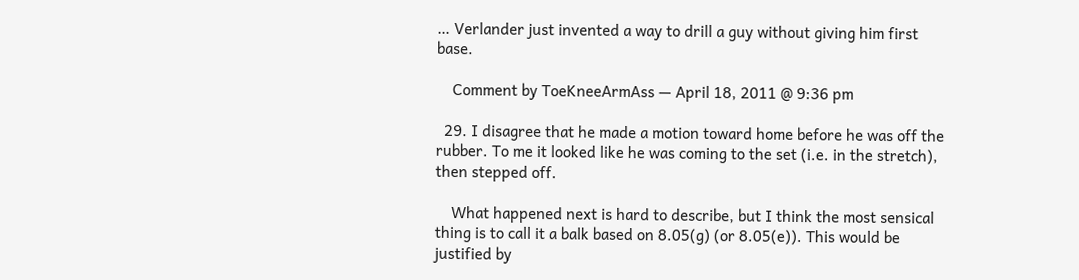… Verlander just invented a way to drill a guy without giving him first base.

    Comment by ToeKneeArmAss — April 18, 2011 @ 9:36 pm

  29. I disagree that he made a motion toward home before he was off the rubber. To me it looked like he was coming to the set (i.e. in the stretch), then stepped off.

    What happened next is hard to describe, but I think the most sensical thing is to call it a balk based on 8.05(g) (or 8.05(e)). This would be justified by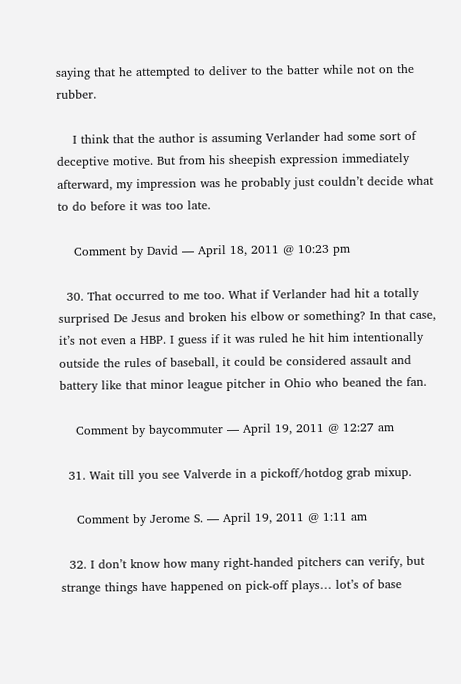saying that he attempted to deliver to the batter while not on the rubber.

    I think that the author is assuming Verlander had some sort of deceptive motive. But from his sheepish expression immediately afterward, my impression was he probably just couldn’t decide what to do before it was too late.

    Comment by David — April 18, 2011 @ 10:23 pm

  30. That occurred to me too. What if Verlander had hit a totally surprised De Jesus and broken his elbow or something? In that case, it’s not even a HBP. I guess if it was ruled he hit him intentionally outside the rules of baseball, it could be considered assault and battery like that minor league pitcher in Ohio who beaned the fan.

    Comment by baycommuter — April 19, 2011 @ 12:27 am

  31. Wait till you see Valverde in a pickoff/hotdog grab mixup.

    Comment by Jerome S. — April 19, 2011 @ 1:11 am

  32. I don’t know how many right-handed pitchers can verify, but strange things have happened on pick-off plays… lot’s of base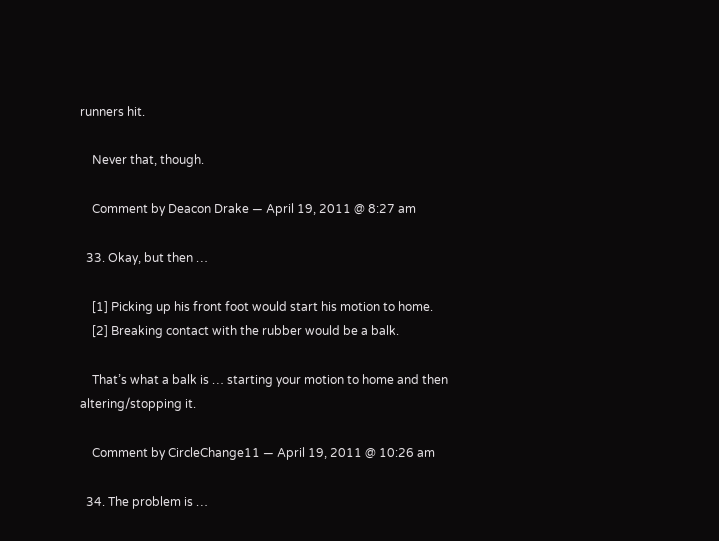runners hit.

    Never that, though.

    Comment by Deacon Drake — April 19, 2011 @ 8:27 am

  33. Okay, but then …

    [1] Picking up his front foot would start his motion to home.
    [2] Breaking contact with the rubber would be a balk.

    That’s what a balk is … starting your motion to home and then altering/stopping it.

    Comment by CircleChange11 — April 19, 2011 @ 10:26 am

  34. The problem is …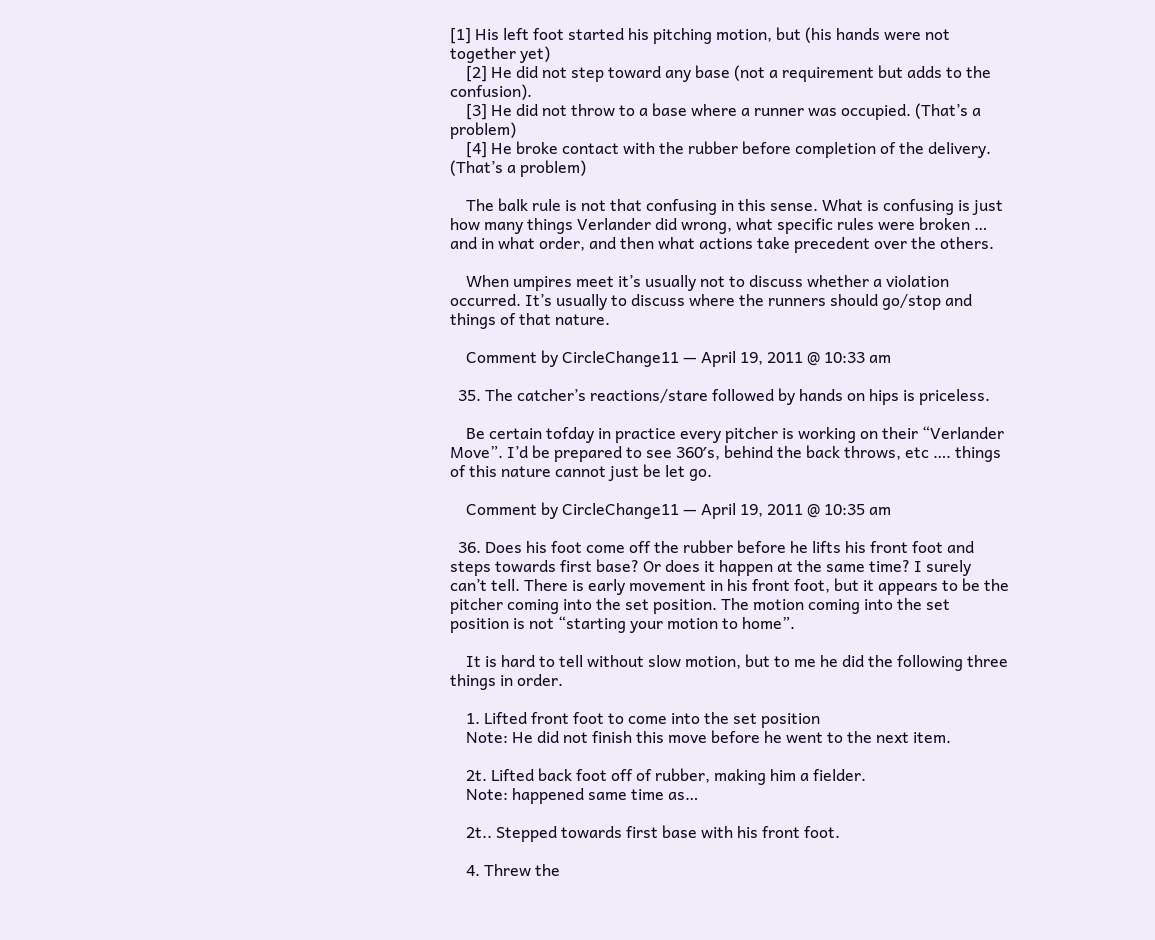[1] His left foot started his pitching motion, but (his hands were not together yet)
    [2] He did not step toward any base (not a requirement but adds to the confusion).
    [3] He did not throw to a base where a runner was occupied. (That’s a problem)
    [4] He broke contact with the rubber before completion of the delivery. (That’s a problem)

    The balk rule is not that confusing in this sense. What is confusing is just how many things Verlander did wrong, what specific rules were broken … and in what order, and then what actions take precedent over the others.

    When umpires meet it’s usually not to discuss whether a violation occurred. It’s usually to discuss where the runners should go/stop and things of that nature.

    Comment by CircleChange11 — April 19, 2011 @ 10:33 am

  35. The catcher’s reactions/stare followed by hands on hips is priceless.

    Be certain tofday in practice every pitcher is working on their “Verlander Move”. I’d be prepared to see 360′s, behind the back throws, etc …. things of this nature cannot just be let go.

    Comment by CircleChange11 — April 19, 2011 @ 10:35 am

  36. Does his foot come off the rubber before he lifts his front foot and steps towards first base? Or does it happen at the same time? I surely can’t tell. There is early movement in his front foot, but it appears to be the pitcher coming into the set position. The motion coming into the set position is not “starting your motion to home”.

    It is hard to tell without slow motion, but to me he did the following three things in order.

    1. Lifted front foot to come into the set position
    Note: He did not finish this move before he went to the next item.

    2t. Lifted back foot off of rubber, making him a fielder.
    Note: happened same time as…

    2t.. Stepped towards first base with his front foot.

    4. Threw the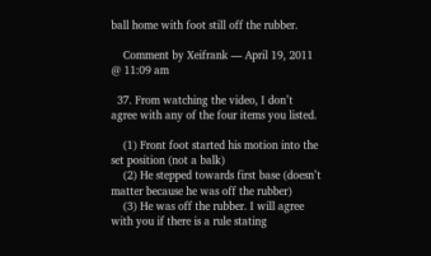ball home with foot still off the rubber.

    Comment by Xeifrank — April 19, 2011 @ 11:09 am

  37. From watching the video, I don’t agree with any of the four items you listed.

    (1) Front foot started his motion into the set position (not a balk)
    (2) He stepped towards first base (doesn’t matter because he was off the rubber)
    (3) He was off the rubber. I will agree with you if there is a rule stating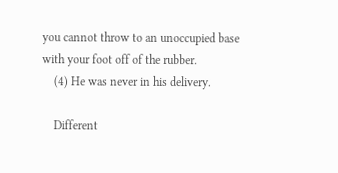you cannot throw to an unoccupied base with your foot off of the rubber.
    (4) He was never in his delivery.

    Different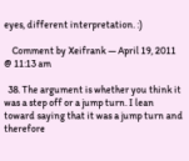eyes, different interpretation. :)

    Comment by Xeifrank — April 19, 2011 @ 11:13 am

  38. The argument is whether you think it was a step off or a jump turn. I lean toward saying that it was a jump turn and therefore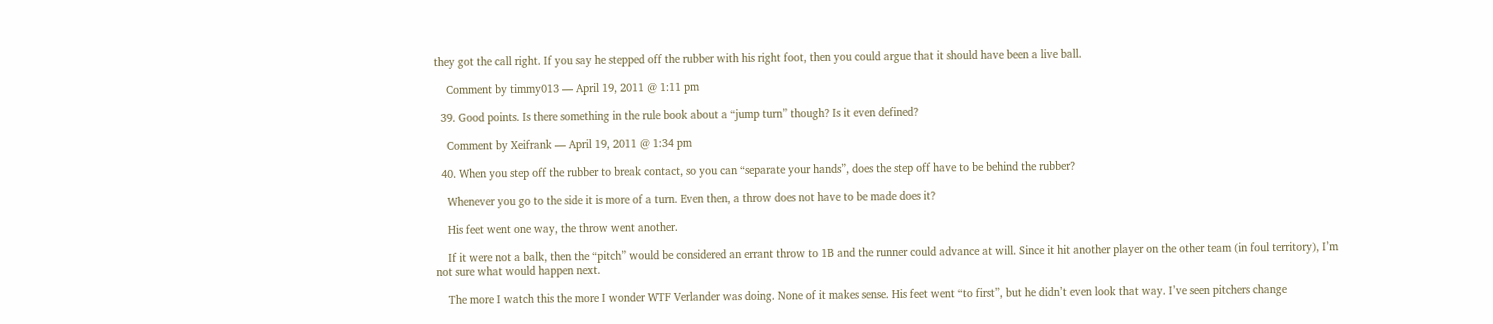they got the call right. If you say he stepped off the rubber with his right foot, then you could argue that it should have been a live ball.

    Comment by timmy013 — April 19, 2011 @ 1:11 pm

  39. Good points. Is there something in the rule book about a “jump turn” though? Is it even defined?

    Comment by Xeifrank — April 19, 2011 @ 1:34 pm

  40. When you step off the rubber to break contact, so you can “separate your hands”, does the step off have to be behind the rubber?

    Whenever you go to the side it is more of a turn. Even then, a throw does not have to be made does it?

    His feet went one way, the throw went another.

    If it were not a balk, then the “pitch” would be considered an errant throw to 1B and the runner could advance at will. Since it hit another player on the other team (in foul territory), I’m not sure what would happen next.

    The more I watch this the more I wonder WTF Verlander was doing. None of it makes sense. His feet went “to first”, but he didn’t even look that way. I’ve seen pitchers change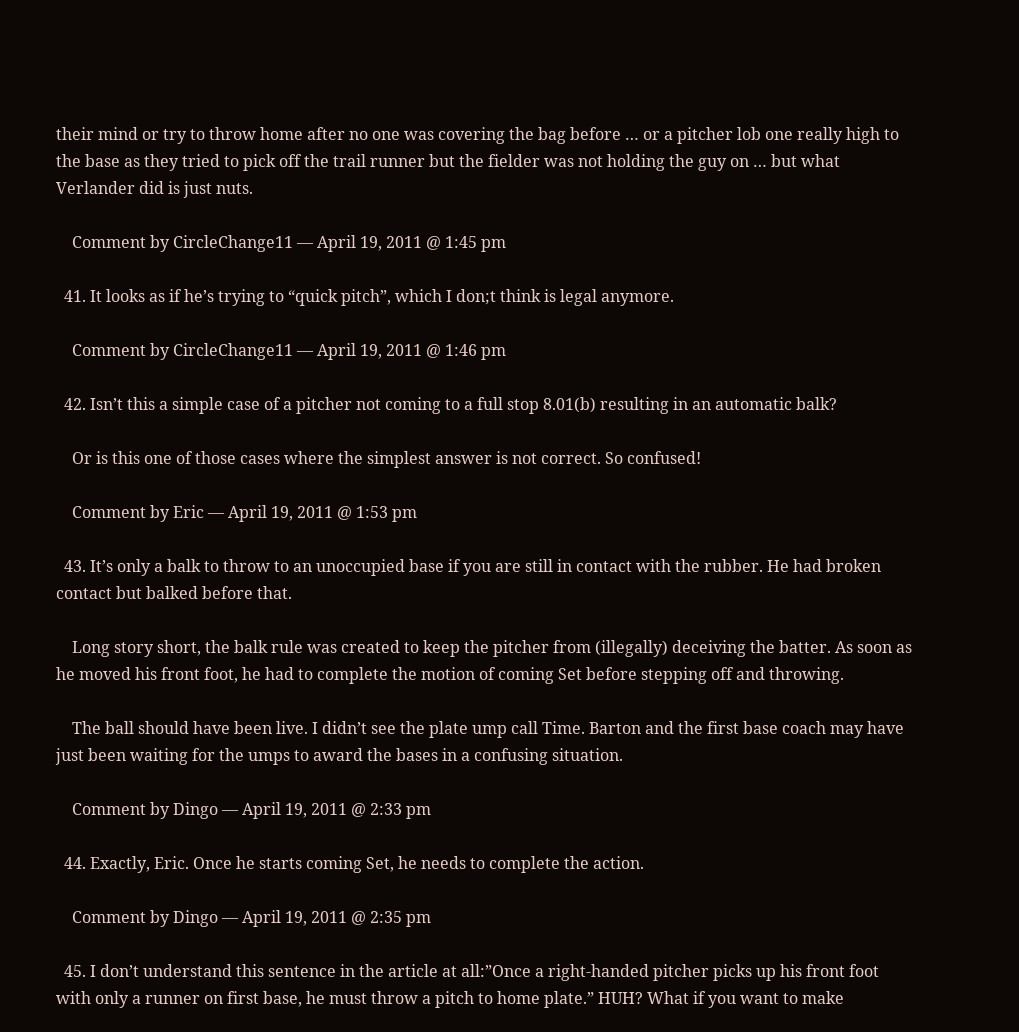their mind or try to throw home after no one was covering the bag before … or a pitcher lob one really high to the base as they tried to pick off the trail runner but the fielder was not holding the guy on … but what Verlander did is just nuts.

    Comment by CircleChange11 — April 19, 2011 @ 1:45 pm

  41. It looks as if he’s trying to “quick pitch”, which I don;t think is legal anymore.

    Comment by CircleChange11 — April 19, 2011 @ 1:46 pm

  42. Isn’t this a simple case of a pitcher not coming to a full stop 8.01(b) resulting in an automatic balk?

    Or is this one of those cases where the simplest answer is not correct. So confused!

    Comment by Eric — April 19, 2011 @ 1:53 pm

  43. It’s only a balk to throw to an unoccupied base if you are still in contact with the rubber. He had broken contact but balked before that.

    Long story short, the balk rule was created to keep the pitcher from (illegally) deceiving the batter. As soon as he moved his front foot, he had to complete the motion of coming Set before stepping off and throwing.

    The ball should have been live. I didn’t see the plate ump call Time. Barton and the first base coach may have just been waiting for the umps to award the bases in a confusing situation.

    Comment by Dingo — April 19, 2011 @ 2:33 pm

  44. Exactly, Eric. Once he starts coming Set, he needs to complete the action.

    Comment by Dingo — April 19, 2011 @ 2:35 pm

  45. I don’t understand this sentence in the article at all:”Once a right-handed pitcher picks up his front foot with only a runner on first base, he must throw a pitch to home plate.” HUH? What if you want to make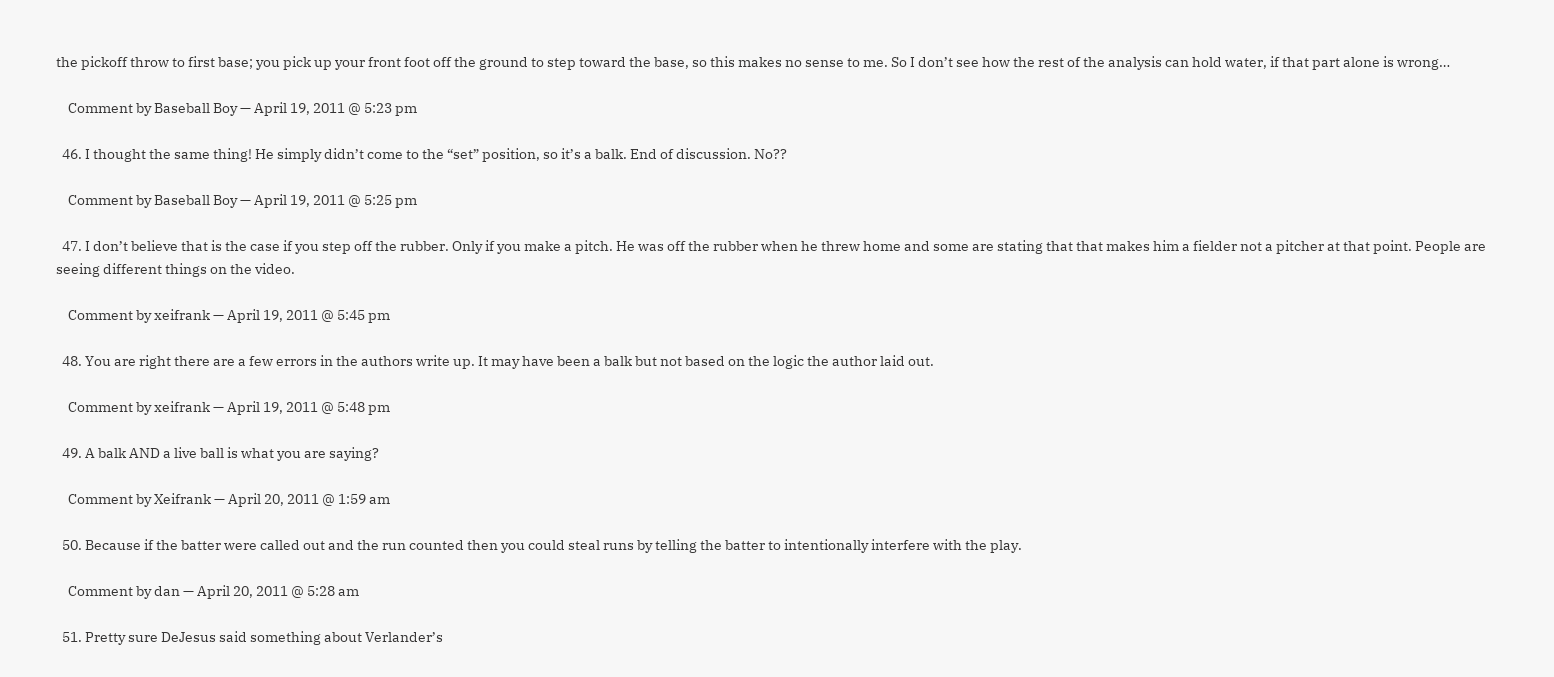the pickoff throw to first base; you pick up your front foot off the ground to step toward the base, so this makes no sense to me. So I don’t see how the rest of the analysis can hold water, if that part alone is wrong…

    Comment by Baseball Boy — April 19, 2011 @ 5:23 pm

  46. I thought the same thing! He simply didn’t come to the “set” position, so it’s a balk. End of discussion. No??

    Comment by Baseball Boy — April 19, 2011 @ 5:25 pm

  47. I don’t believe that is the case if you step off the rubber. Only if you make a pitch. He was off the rubber when he threw home and some are stating that that makes him a fielder not a pitcher at that point. People are seeing different things on the video.

    Comment by xeifrank — April 19, 2011 @ 5:45 pm

  48. You are right there are a few errors in the authors write up. It may have been a balk but not based on the logic the author laid out.

    Comment by xeifrank — April 19, 2011 @ 5:48 pm

  49. A balk AND a live ball is what you are saying?

    Comment by Xeifrank — April 20, 2011 @ 1:59 am

  50. Because if the batter were called out and the run counted then you could steal runs by telling the batter to intentionally interfere with the play.

    Comment by dan — April 20, 2011 @ 5:28 am

  51. Pretty sure DeJesus said something about Verlander’s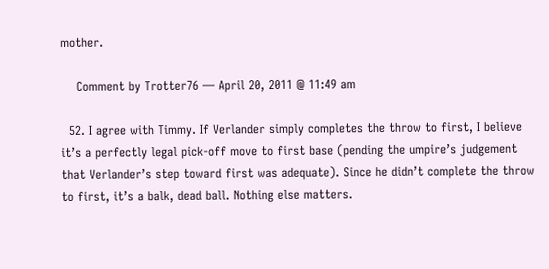mother.

    Comment by Trotter76 — April 20, 2011 @ 11:49 am

  52. I agree with Timmy. If Verlander simply completes the throw to first, I believe it’s a perfectly legal pick-off move to first base (pending the umpire’s judgement that Verlander’s step toward first was adequate). Since he didn’t complete the throw to first, it’s a balk, dead ball. Nothing else matters.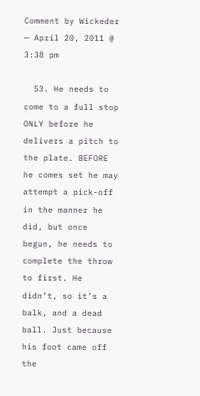Comment by Wickeder — April 20, 2011 @ 3:38 pm

  53. He needs to come to a full stop ONLY before he delivers a pitch to the plate. BEFORE he comes set he may attempt a pick-off in the manner he did, but once begun, he needs to complete the throw to first. He didn’t, so it’s a balk, and a dead ball. Just because his foot came off the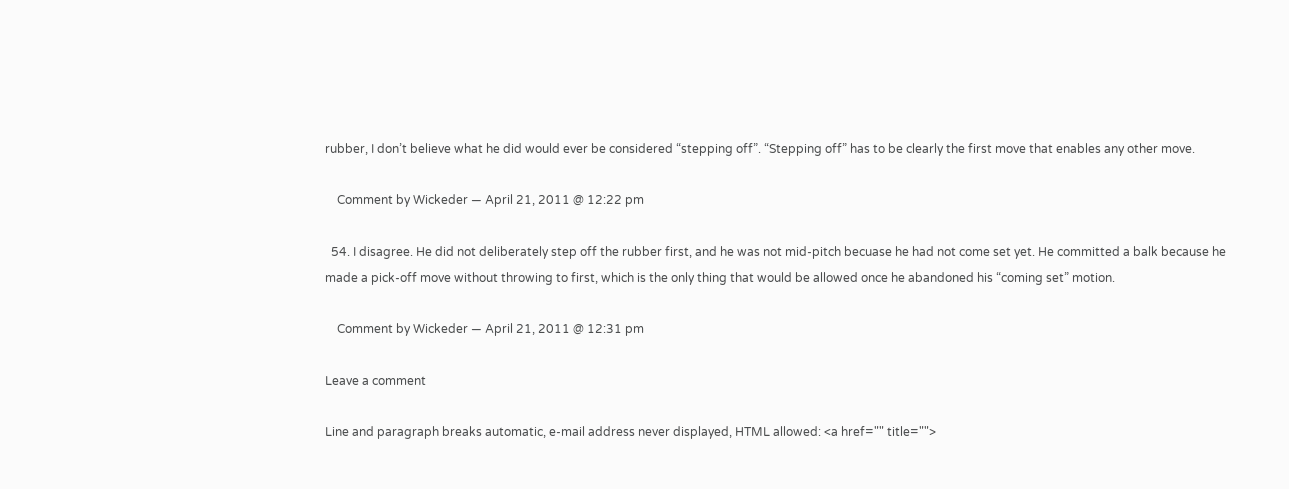rubber, I don’t believe what he did would ever be considered “stepping off”. “Stepping off” has to be clearly the first move that enables any other move.

    Comment by Wickeder — April 21, 2011 @ 12:22 pm

  54. I disagree. He did not deliberately step off the rubber first, and he was not mid-pitch becuase he had not come set yet. He committed a balk because he made a pick-off move without throwing to first, which is the only thing that would be allowed once he abandoned his “coming set” motion.

    Comment by Wickeder — April 21, 2011 @ 12:31 pm

Leave a comment

Line and paragraph breaks automatic, e-mail address never displayed, HTML allowed: <a href="" title="">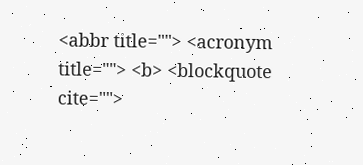<abbr title=""> <acronym title=""> <b> <blockquote cite="">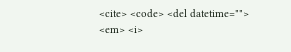<cite> <code> <del datetime=""> <em> <i>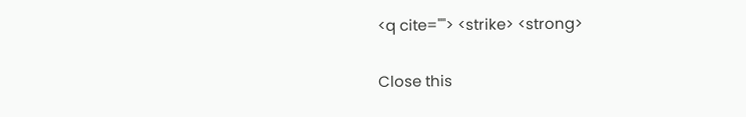<q cite=""> <strike> <strong>

Close this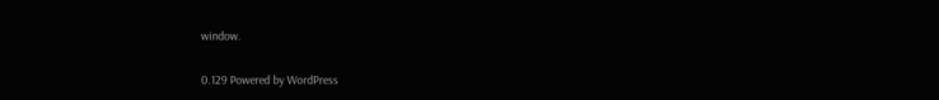window.

0.129 Powered by WordPress